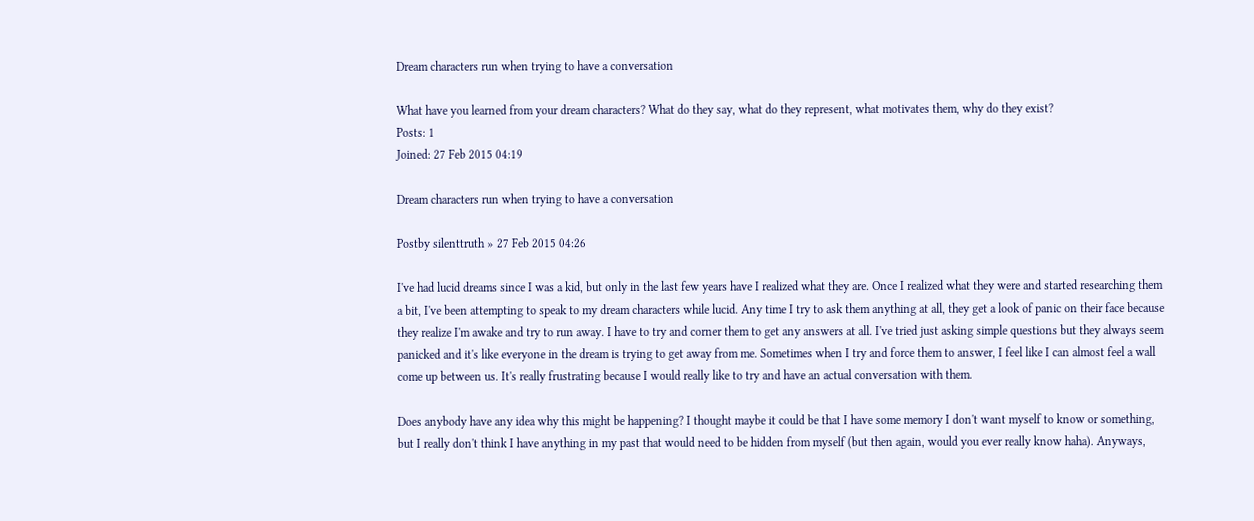Dream characters run when trying to have a conversation

What have you learned from your dream characters? What do they say, what do they represent, what motivates them, why do they exist?
Posts: 1
Joined: 27 Feb 2015 04:19

Dream characters run when trying to have a conversation

Postby silenttruth » 27 Feb 2015 04:26

I've had lucid dreams since I was a kid, but only in the last few years have I realized what they are. Once I realized what they were and started researching them a bit, I've been attempting to speak to my dream characters while lucid. Any time I try to ask them anything at all, they get a look of panic on their face because they realize I'm awake and try to run away. I have to try and corner them to get any answers at all. I've tried just asking simple questions but they always seem panicked and it's like everyone in the dream is trying to get away from me. Sometimes when I try and force them to answer, I feel like I can almost feel a wall come up between us. It's really frustrating because I would really like to try and have an actual conversation with them.

Does anybody have any idea why this might be happening? I thought maybe it could be that I have some memory I don't want myself to know or something, but I really don't think I have anything in my past that would need to be hidden from myself (but then again, would you ever really know haha). Anyways,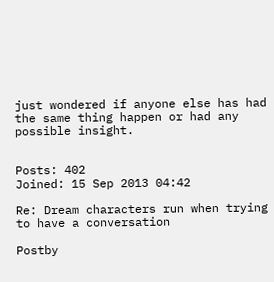just wondered if anyone else has had the same thing happen or had any possible insight.


Posts: 402
Joined: 15 Sep 2013 04:42

Re: Dream characters run when trying to have a conversation

Postby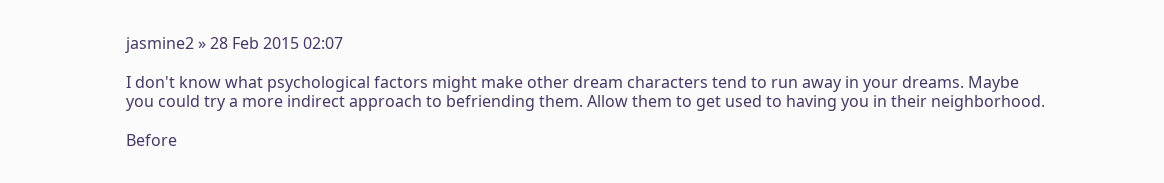jasmine2 » 28 Feb 2015 02:07

I don't know what psychological factors might make other dream characters tend to run away in your dreams. Maybe you could try a more indirect approach to befriending them. Allow them to get used to having you in their neighborhood.

Before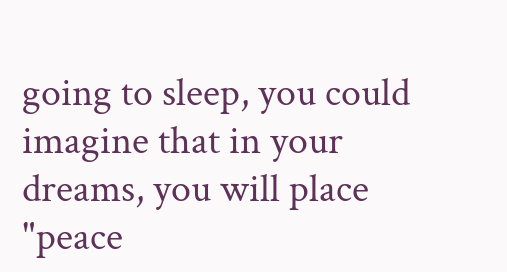going to sleep, you could imagine that in your dreams, you will place "peace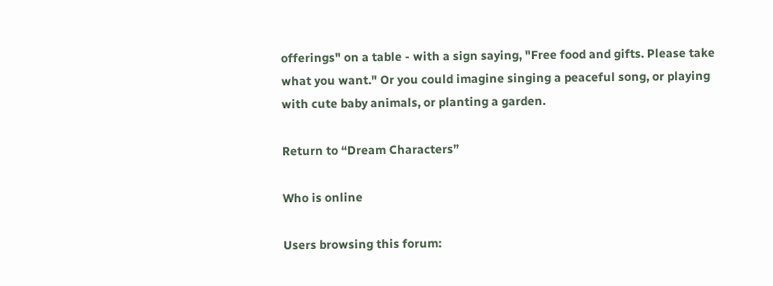offerings" on a table - with a sign saying, "Free food and gifts. Please take what you want." Or you could imagine singing a peaceful song, or playing with cute baby animals, or planting a garden.

Return to “Dream Characters”

Who is online

Users browsing this forum: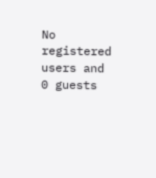No registered users and 0 guests